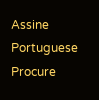Assine Portuguese
Procure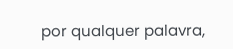por qualquer palavra,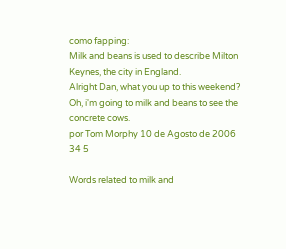como fapping:
Milk and beans is used to describe Milton Keynes, the city in England.
Alright Dan, what you up to this weekend? Oh, i'm going to milk and beans to see the concrete cows.
por Tom Morphy 10 de Agosto de 2006
34 5

Words related to milk and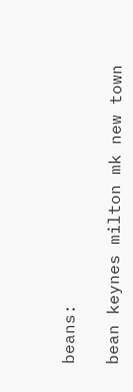beans:

bean keynes milton mk new town